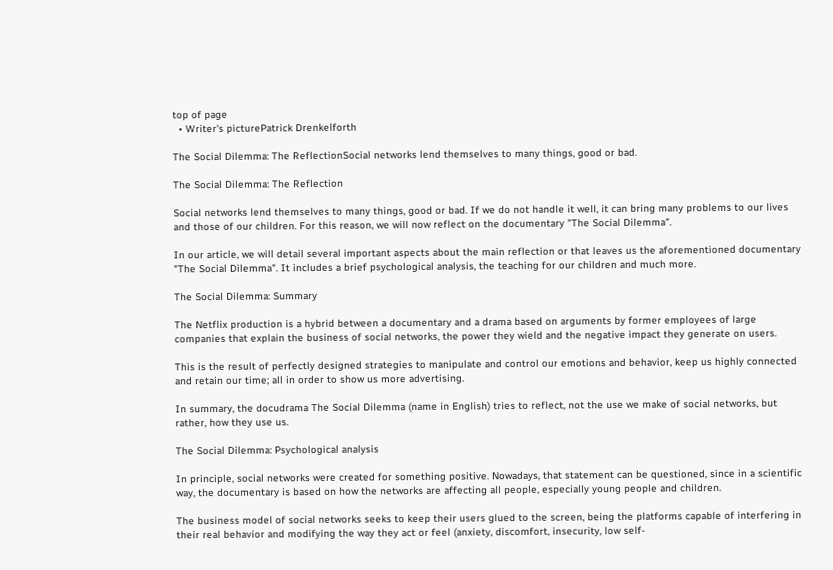top of page
  • Writer's picturePatrick Drenkelforth

The Social Dilemma: The ReflectionSocial networks lend themselves to many things, good or bad.

The Social Dilemma: The Reflection

Social networks lend themselves to many things, good or bad. If we do not handle it well, it can bring many problems to our lives and those of our children. For this reason, we will now reflect on the documentary "The Social Dilemma".

In our article, we will detail several important aspects about the main reflection or that leaves us the aforementioned documentary "The Social Dilemma". It includes a brief psychological analysis, the teaching for our children and much more.

The Social Dilemma: Summary

The Netflix production is a hybrid between a documentary and a drama based on arguments by former employees of large companies that explain the business of social networks, the power they wield and the negative impact they generate on users.

This is the result of perfectly designed strategies to manipulate and control our emotions and behavior, keep us highly connected and retain our time; all in order to show us more advertising.

In summary, the docudrama The Social Dilemma (name in English) tries to reflect, not the use we make of social networks, but rather, how they use us.

The Social Dilemma: Psychological analysis

In principle, social networks were created for something positive. Nowadays, that statement can be questioned, since in a scientific way, the documentary is based on how the networks are affecting all people, especially young people and children.

The business model of social networks seeks to keep their users glued to the screen, being the platforms capable of interfering in their real behavior and modifying the way they act or feel (anxiety, discomfort, insecurity, low self-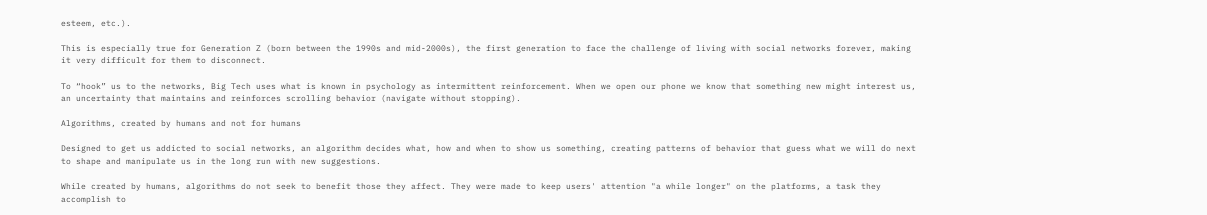esteem, etc.).

This is especially true for Generation Z (born between the 1990s and mid-2000s), the first generation to face the challenge of living with social networks forever, making it very difficult for them to disconnect.

To “hook” us to the networks, Big Tech uses what is known in psychology as intermittent reinforcement. When we open our phone we know that something new might interest us, an uncertainty that maintains and reinforces scrolling behavior (navigate without stopping).

Algorithms, created by humans and not for humans

Designed to get us addicted to social networks, an algorithm decides what, how and when to show us something, creating patterns of behavior that guess what we will do next to shape and manipulate us in the long run with new suggestions.

While created by humans, algorithms do not seek to benefit those they affect. They were made to keep users' attention "a while longer" on the platforms, a task they accomplish to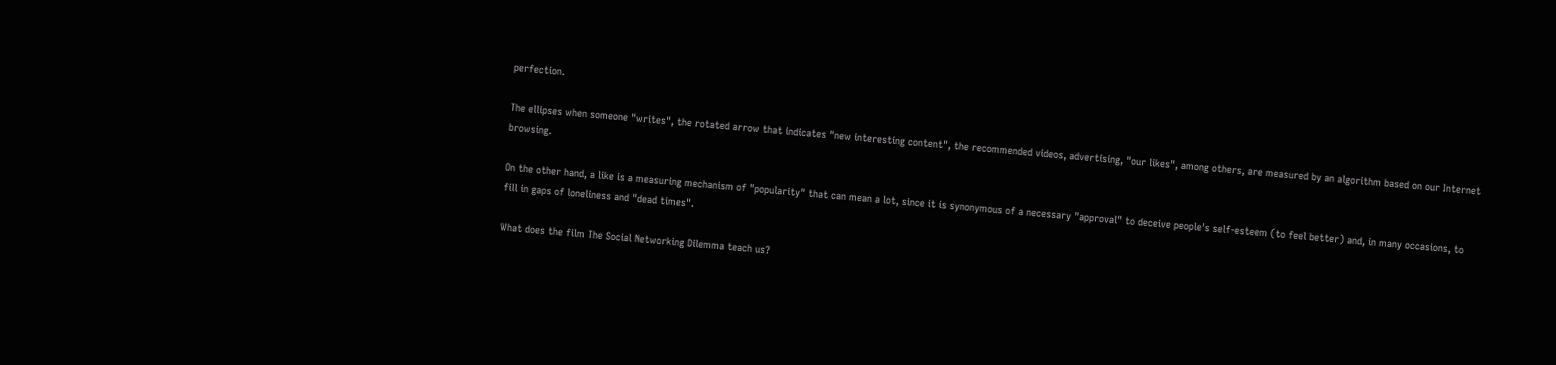perfection.

The ellipses when someone "writes", the rotated arrow that indicates "new interesting content", the recommended videos, advertising, "our likes", among others, are measured by an algorithm based on our Internet browsing.

On the other hand, a like is a measuring mechanism of "popularity" that can mean a lot, since it is synonymous of a necessary "approval" to deceive people's self-esteem (to feel better) and, in many occasions, to fill in gaps of loneliness and "dead times".

What does the film The Social Networking Dilemma teach us?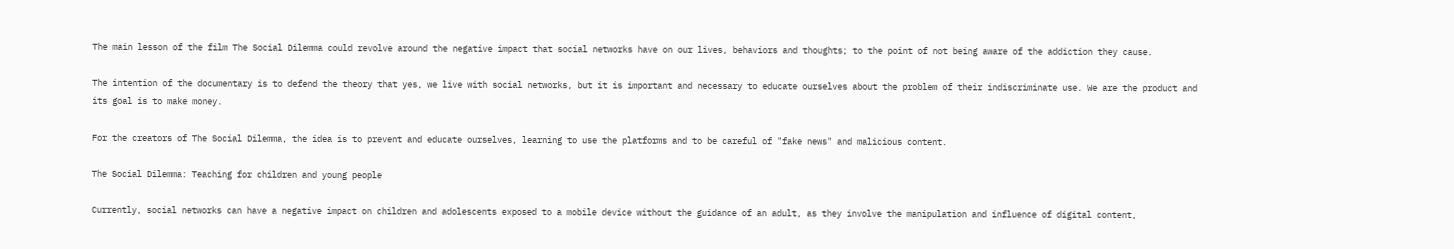The main lesson of the film The Social Dilemma could revolve around the negative impact that social networks have on our lives, behaviors and thoughts; to the point of not being aware of the addiction they cause.

The intention of the documentary is to defend the theory that yes, we live with social networks, but it is important and necessary to educate ourselves about the problem of their indiscriminate use. We are the product and its goal is to make money.

For the creators of The Social Dilemma, the idea is to prevent and educate ourselves, learning to use the platforms and to be careful of "fake news" and malicious content.

The Social Dilemma: Teaching for children and young people

Currently, social networks can have a negative impact on children and adolescents exposed to a mobile device without the guidance of an adult, as they involve the manipulation and influence of digital content,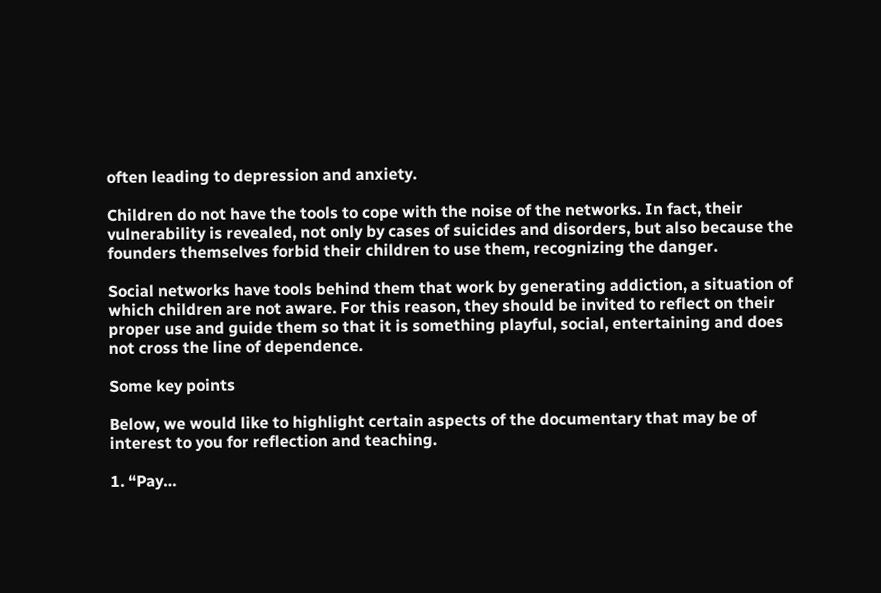often leading to depression and anxiety.

Children do not have the tools to cope with the noise of the networks. In fact, their vulnerability is revealed, not only by cases of suicides and disorders, but also because the founders themselves forbid their children to use them, recognizing the danger.

Social networks have tools behind them that work by generating addiction, a situation of which children are not aware. For this reason, they should be invited to reflect on their proper use and guide them so that it is something playful, social, entertaining and does not cross the line of dependence.

Some key points

Below, we would like to highlight certain aspects of the documentary that may be of interest to you for reflection and teaching.

1. “Pay…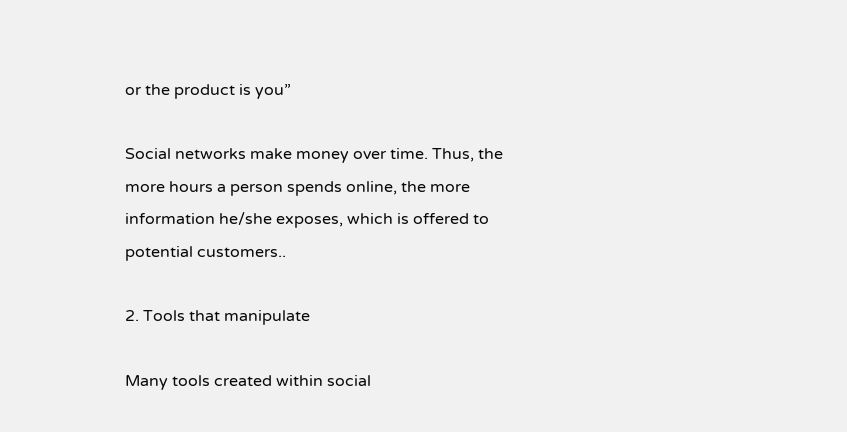or the product is you”

Social networks make money over time. Thus, the more hours a person spends online, the more information he/she exposes, which is offered to potential customers..

2. Tools that manipulate

Many tools created within social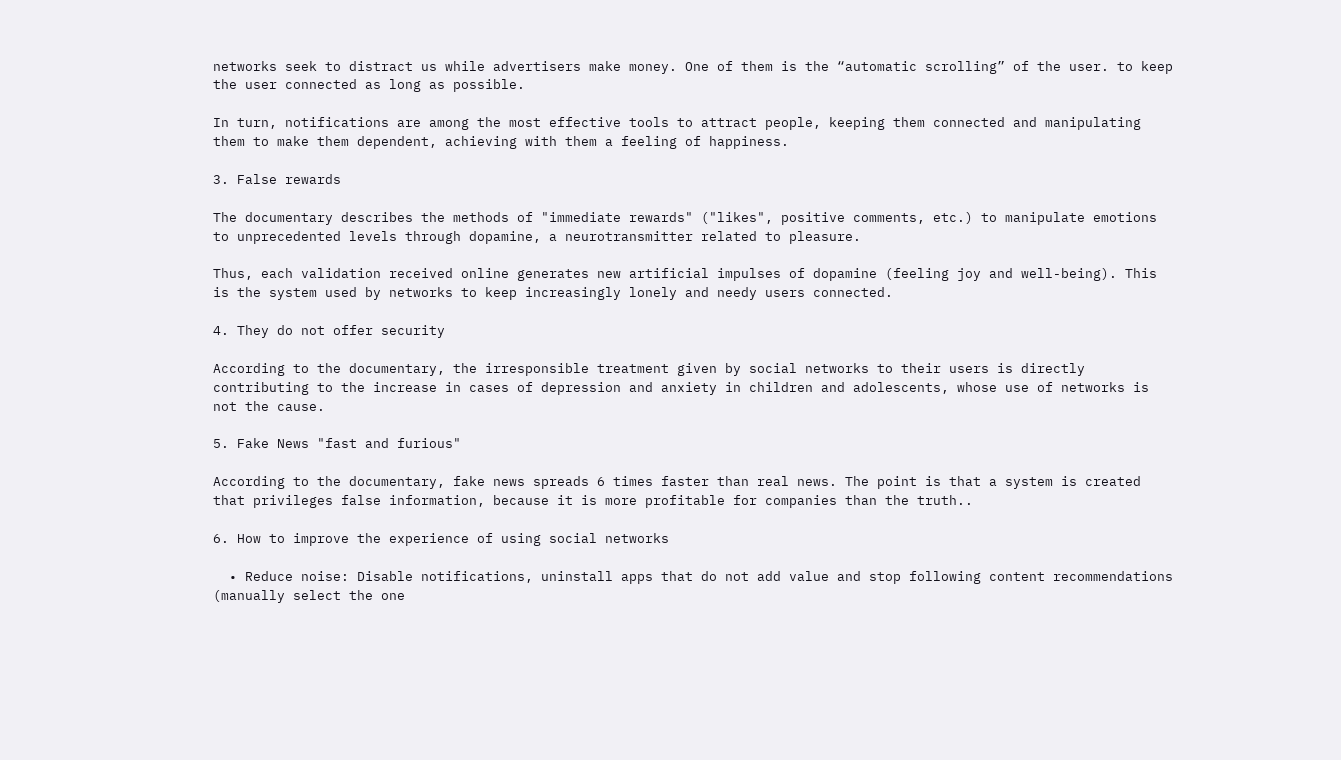networks seek to distract us while advertisers make money. One of them is the “automatic scrolling” of the user. to keep the user connected as long as possible.

In turn, notifications are among the most effective tools to attract people, keeping them connected and manipulating them to make them dependent, achieving with them a feeling of happiness.

3. False rewards

The documentary describes the methods of "immediate rewards" ("likes", positive comments, etc.) to manipulate emotions to unprecedented levels through dopamine, a neurotransmitter related to pleasure.

Thus, each validation received online generates new artificial impulses of dopamine (feeling joy and well-being). This is the system used by networks to keep increasingly lonely and needy users connected.

4. They do not offer security

According to the documentary, the irresponsible treatment given by social networks to their users is directly contributing to the increase in cases of depression and anxiety in children and adolescents, whose use of networks is not the cause.

5. Fake News "fast and furious"

According to the documentary, fake news spreads 6 times faster than real news. The point is that a system is created that privileges false information, because it is more profitable for companies than the truth..

6. How to improve the experience of using social networks

  • Reduce noise: Disable notifications, uninstall apps that do not add value and stop following content recommendations (manually select the one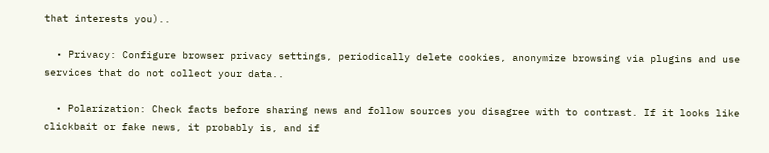that interests you)..

  • Privacy: Configure browser privacy settings, periodically delete cookies, anonymize browsing via plugins and use services that do not collect your data..

  • Polarization: Check facts before sharing news and follow sources you disagree with to contrast. If it looks like clickbait or fake news, it probably is, and if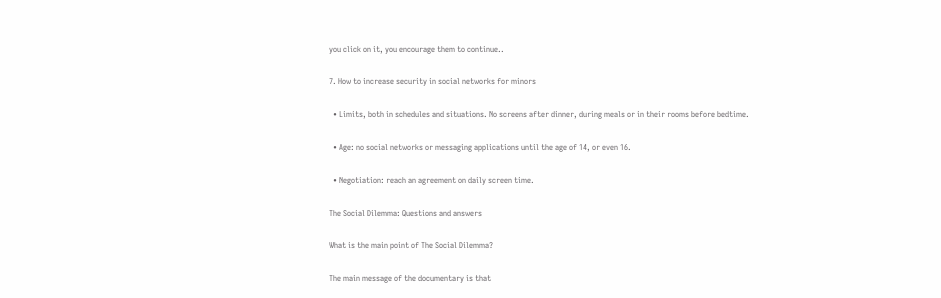you click on it, you encourage them to continue..

7. How to increase security in social networks for minors

  • Limits, both in schedules and situations. No screens after dinner, during meals or in their rooms before bedtime.

  • Age: no social networks or messaging applications until the age of 14, or even 16.

  • Negotiation: reach an agreement on daily screen time.

The Social Dilemma: Questions and answers

What is the main point of The Social Dilemma?

The main message of the documentary is that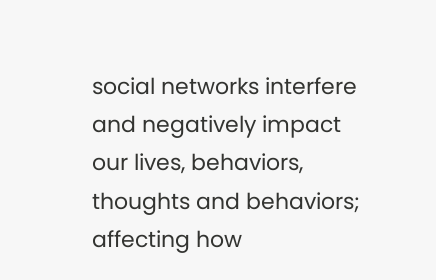social networks interfere and negatively impact our lives, behaviors, thoughts and behaviors; affecting how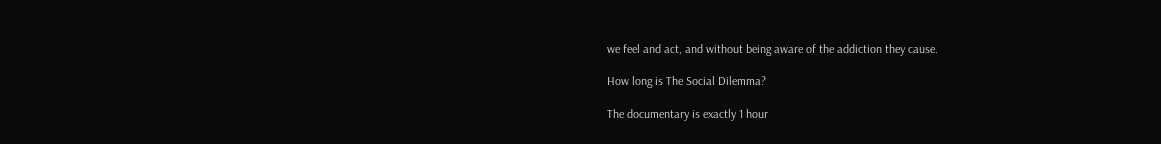we feel and act, and without being aware of the addiction they cause.

How long is The Social Dilemma?

The documentary is exactly 1 hour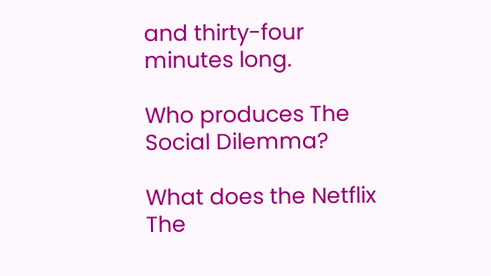and thirty-four minutes long.

Who produces The Social Dilemma?

What does the Netflix The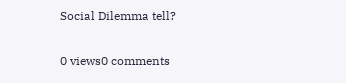Social Dilemma tell?

0 views0 comments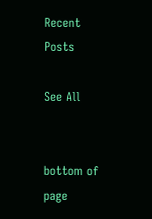Recent Posts

See All


bottom of page